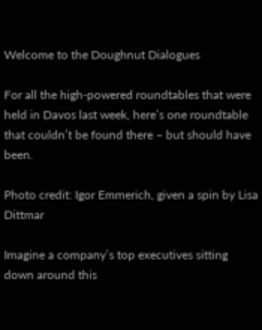Welcome to the Doughnut Dialogues

For all the high-powered roundtables that were held in Davos last week, here’s one roundtable that couldn’t be found there – but should have been.

Photo credit: Igor Emmerich, given a spin by Lisa Dittmar

Imagine a company’s top executives sitting down around this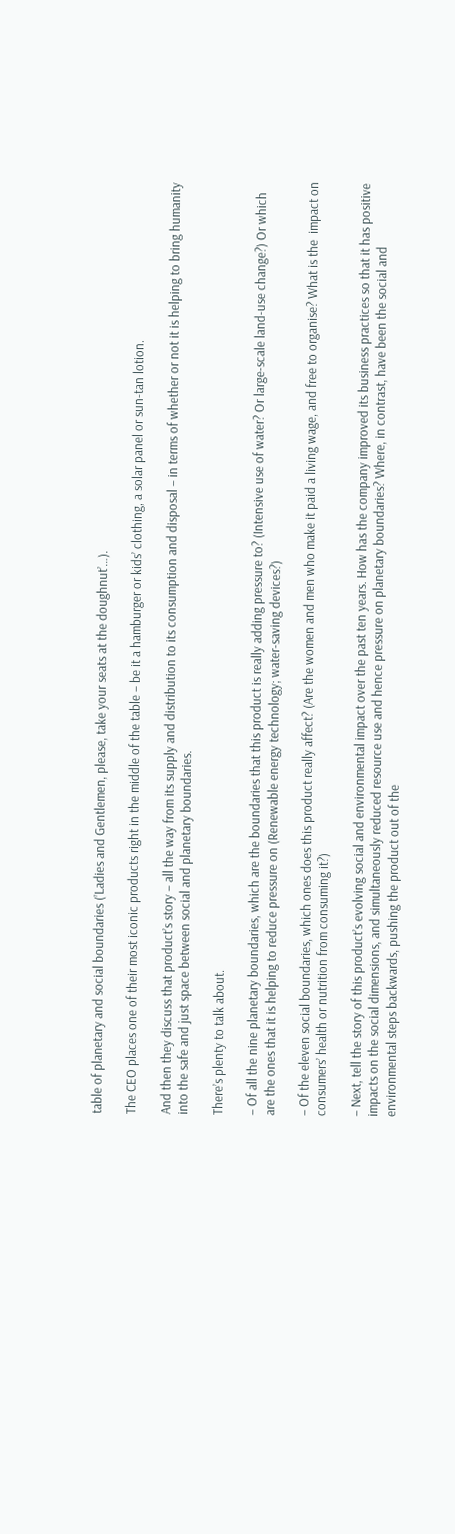table of planetary and social boundaries (’Ladies and Gentlemen, please, take your seats at the doughnut’…).

The CEO places one of their most iconic products right in the middle of the table – be it a hamburger or kids’ clothing, a solar panel or sun-tan lotion.

And then they discuss that product’s story – all the way from its supply and distribution to its consumption and disposal – in terms of whether or not it is helping to bring humanity into the safe and just space between social and planetary boundaries.

There’s plenty to talk about.

– Of all the nine planetary boundaries, which are the boundaries that this product is really adding pressure to? (Intensive use of water? Or large-scale land-use change?) Or which are the ones that it is helping to reduce pressure on (Renewable energy technology; water-saving devices?)

– Of the eleven social boundaries, which ones does this product really affect? (Are the women and men who make it paid a living wage, and free to organise? What is the  impact on consumers’ health or nutrition from consuming it?)

– Next, tell the story of this product’s evolving social and environmental impact over the past ten years. How has the company improved its business practices so that it has positive impacts on the social dimensions, and simultaneously reduced resource use and hence pressure on planetary boundaries? Where, in contrast, have been the social and environmental steps backwards, pushing the product out of the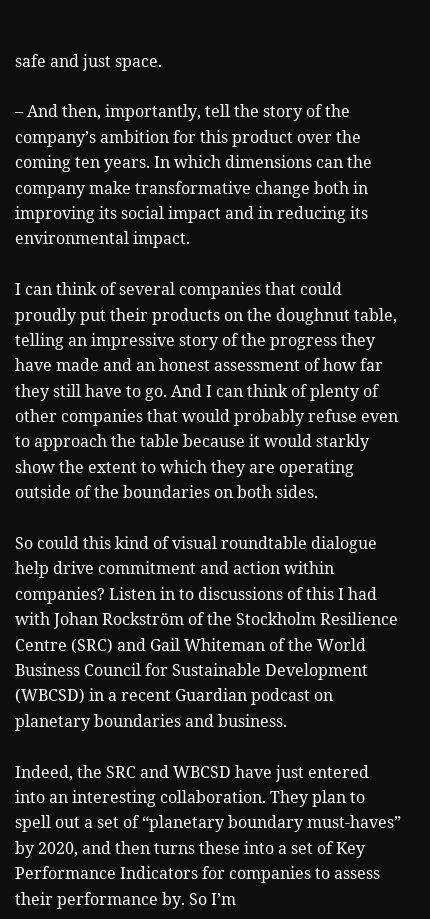safe and just space.

– And then, importantly, tell the story of the company’s ambition for this product over the coming ten years. In which dimensions can the company make transformative change both in improving its social impact and in reducing its environmental impact.

I can think of several companies that could proudly put their products on the doughnut table, telling an impressive story of the progress they have made and an honest assessment of how far they still have to go. And I can think of plenty of other companies that would probably refuse even to approach the table because it would starkly show the extent to which they are operating outside of the boundaries on both sides.

So could this kind of visual roundtable dialogue help drive commitment and action within companies? Listen in to discussions of this I had with Johan Rockström of the Stockholm Resilience Centre (SRC) and Gail Whiteman of the World Business Council for Sustainable Development (WBCSD) in a recent Guardian podcast on planetary boundaries and business.

Indeed, the SRC and WBCSD have just entered into an interesting collaboration. They plan to spell out a set of “planetary boundary must-haves” by 2020, and then turns these into a set of Key Performance Indicators for companies to assess their performance by. So I’m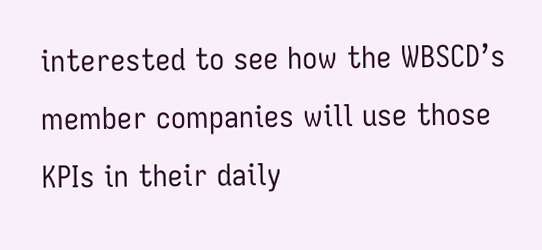interested to see how the WBSCD’s member companies will use those KPIs in their daily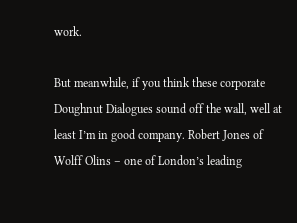work.

But meanwhile, if you think these corporate Doughnut Dialogues sound off the wall, well at least I’m in good company. Robert Jones of Wolff Olins – one of London’s leading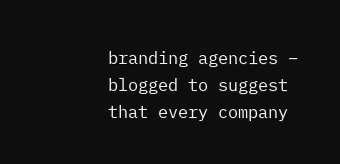branding agencies – blogged to suggest that every company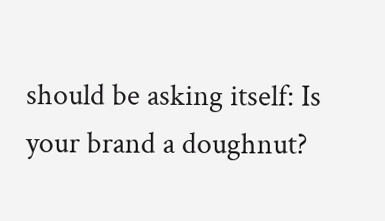should be asking itself: Is your brand a doughnut?